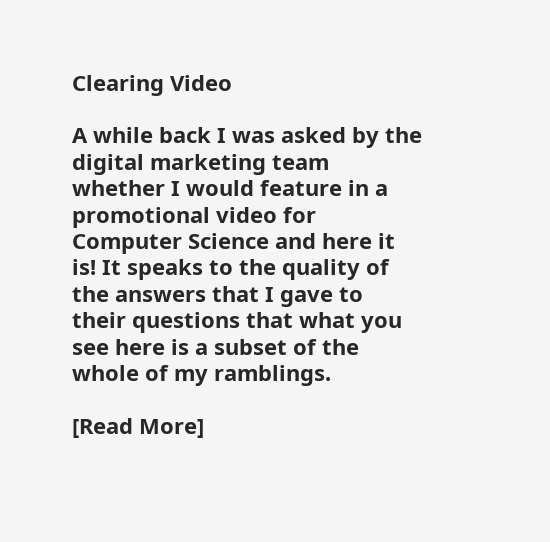Clearing Video

A while back I was asked by the digital marketing team whether I would feature in a promotional video for Computer Science and here it is! It speaks to the quality of the answers that I gave to their questions that what you see here is a subset of the whole of my ramblings.

[Read More]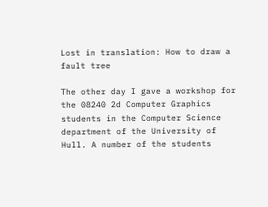Lost in translation: How to draw a fault tree

The other day I gave a workshop for the 08240 2d Computer Graphics students in the Computer Science department of the University of Hull. A number of the students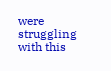were struggling with this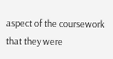aspect of the coursework that they were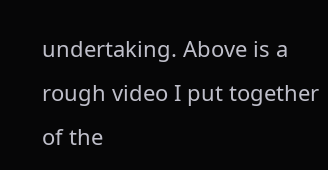undertaking. Above is a rough video I put together of the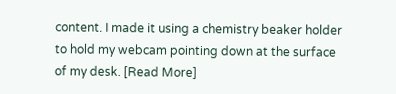content. I made it using a chemistry beaker holder to hold my webcam pointing down at the surface of my desk. [Read More]